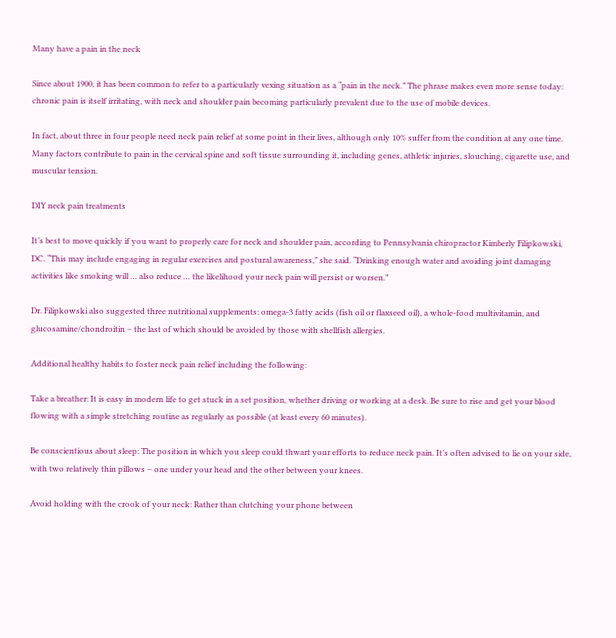Many have a pain in the neck

Since about 1900, it has been common to refer to a particularly vexing situation as a “pain in the neck.” The phrase makes even more sense today: chronic pain is itself irritating, with neck and shoulder pain becoming particularly prevalent due to the use of mobile devices.

In fact, about three in four people need neck pain relief at some point in their lives, although only 10% suffer from the condition at any one time. Many factors contribute to pain in the cervical spine and soft tissue surrounding it, including genes, athletic injuries, slouching, cigarette use, and muscular tension.

DIY neck pain treatments

It’s best to move quickly if you want to properly care for neck and shoulder pain, according to Pennsylvania chiropractor Kimberly Filipkowski, DC. “This may include engaging in regular exercises and postural awareness,” she said. “Drinking enough water and avoiding joint damaging activities like smoking will … also reduce … the likelihood your neck pain will persist or worsen.”

Dr. Filipkowski also suggested three nutritional supplements: omega-3 fatty acids (fish oil or flaxseed oil), a whole-food multivitamin, and glucosamine/chondroitin – the last of which should be avoided by those with shellfish allergies.

Additional healthy habits to foster neck pain relief including the following:

Take a breather: It is easy in modern life to get stuck in a set position, whether driving or working at a desk. Be sure to rise and get your blood flowing with a simple stretching routine as regularly as possible (at least every 60 minutes).

Be conscientious about sleep: The position in which you sleep could thwart your efforts to reduce neck pain. It’s often advised to lie on your side, with two relatively thin pillows – one under your head and the other between your knees.

Avoid holding with the crook of your neck: Rather than clutching your phone between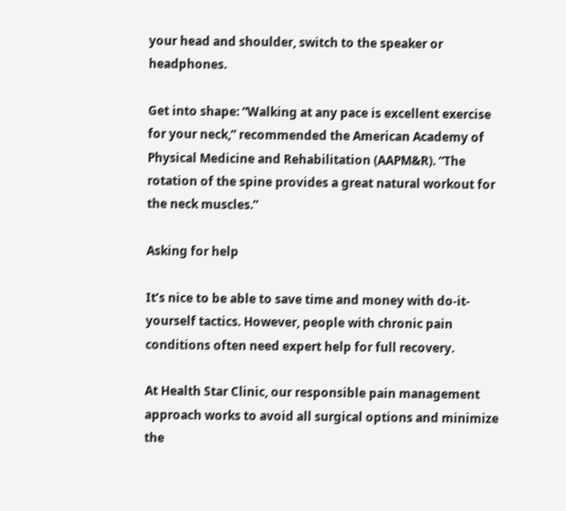your head and shoulder, switch to the speaker or headphones.

Get into shape: “Walking at any pace is excellent exercise for your neck,” recommended the American Academy of Physical Medicine and Rehabilitation (AAPM&R). “The rotation of the spine provides a great natural workout for the neck muscles.”

Asking for help

It’s nice to be able to save time and money with do-it-yourself tactics. However, people with chronic pain conditions often need expert help for full recovery.

At Health Star Clinic, our responsible pain management approach works to avoid all surgical options and minimize the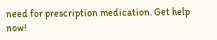need for prescription medication. Get help now!